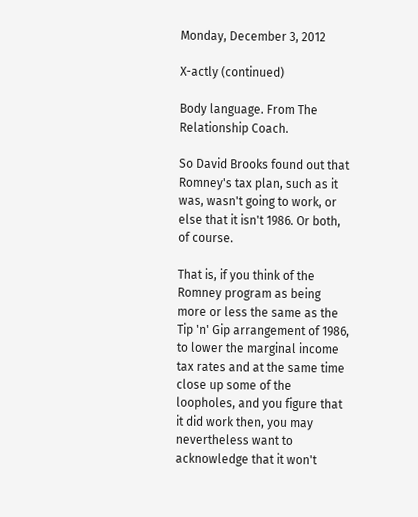Monday, December 3, 2012

X-actly (continued)

Body language. From The Relationship Coach.

So David Brooks found out that Romney's tax plan, such as it was, wasn't going to work, or else that it isn't 1986. Or both, of course.

That is, if you think of the Romney program as being more or less the same as the Tip 'n' Gip arrangement of 1986, to lower the marginal income tax rates and at the same time close up some of the loopholes, and you figure that it did work then, you may nevertheless want to acknowledge that it won't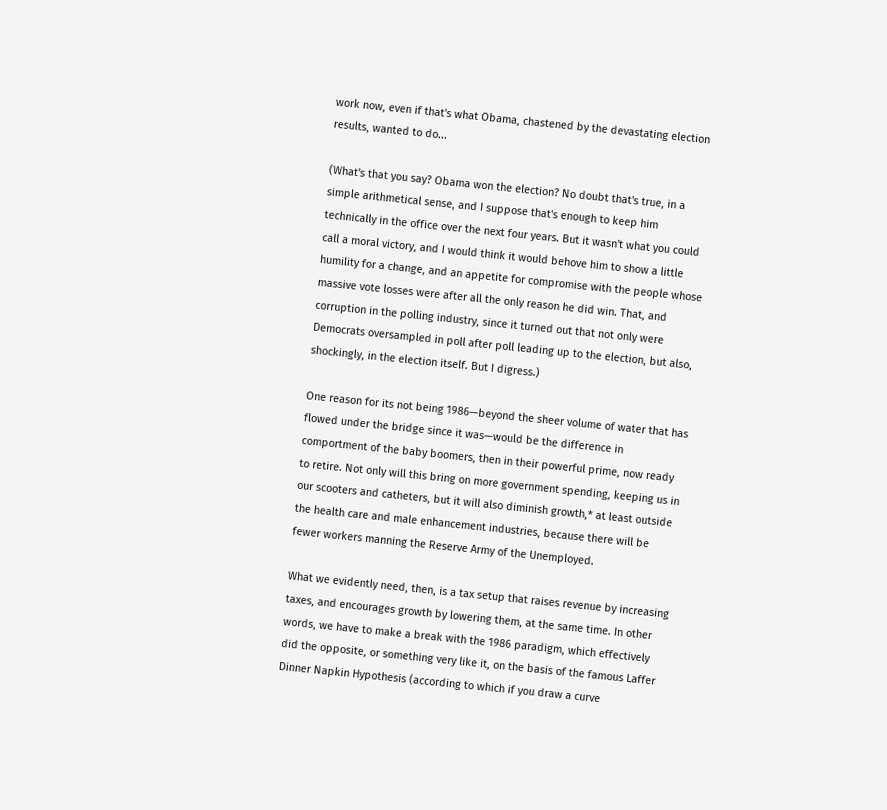work now, even if that's what Obama, chastened by the devastating election results, wanted to do...

(What's that you say? Obama won the election? No doubt that's true, in a simple arithmetical sense, and I suppose that's enough to keep him technically in the office over the next four years. But it wasn't what you could call a moral victory, and I would think it would behove him to show a little humility for a change, and an appetite for compromise with the people whose massive vote losses were after all the only reason he did win. That, and corruption in the polling industry, since it turned out that not only were Democrats oversampled in poll after poll leading up to the election, but also, shockingly, in the election itself. But I digress.)

One reason for its not being 1986—beyond the sheer volume of water that has flowed under the bridge since it was—would be the difference in comportment of the baby boomers, then in their powerful prime, now ready to retire. Not only will this bring on more government spending, keeping us in our scooters and catheters, but it will also diminish growth,* at least outside the health care and male enhancement industries, because there will be fewer workers manning the Reserve Army of the Unemployed.

What we evidently need, then, is a tax setup that raises revenue by increasing taxes, and encourages growth by lowering them, at the same time. In other words, we have to make a break with the 1986 paradigm, which effectively did the opposite, or something very like it, on the basis of the famous Laffer Dinner Napkin Hypothesis (according to which if you draw a curve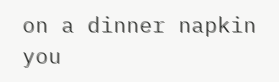on a dinner napkin you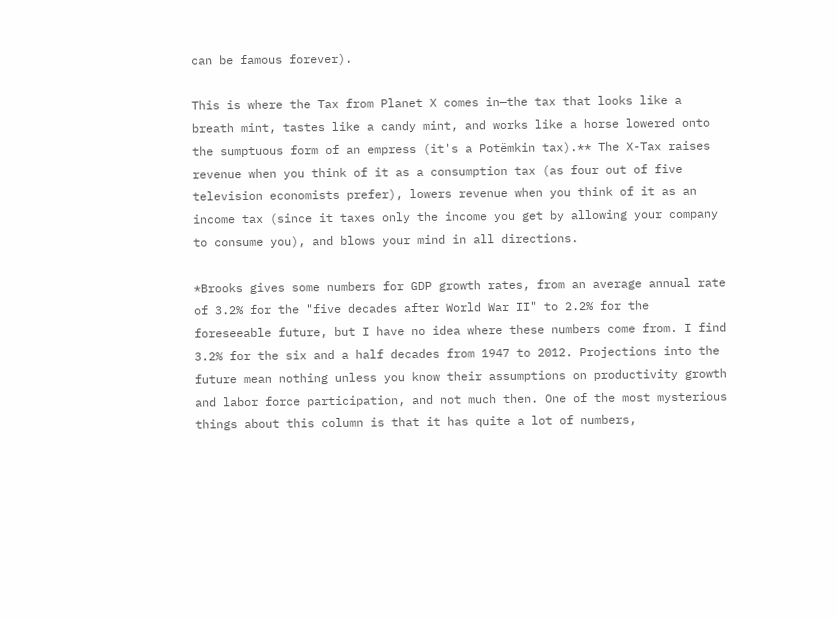can be famous forever).

This is where the Tax from Planet X comes in—the tax that looks like a breath mint, tastes like a candy mint, and works like a horse lowered onto the sumptuous form of an empress (it's a Potëmkin tax).** The X-Tax raises revenue when you think of it as a consumption tax (as four out of five television economists prefer), lowers revenue when you think of it as an income tax (since it taxes only the income you get by allowing your company to consume you), and blows your mind in all directions.

*Brooks gives some numbers for GDP growth rates, from an average annual rate of 3.2% for the "five decades after World War II" to 2.2% for the foreseeable future, but I have no idea where these numbers come from. I find 3.2% for the six and a half decades from 1947 to 2012. Projections into the future mean nothing unless you know their assumptions on productivity growth and labor force participation, and not much then. One of the most mysterious things about this column is that it has quite a lot of numbers,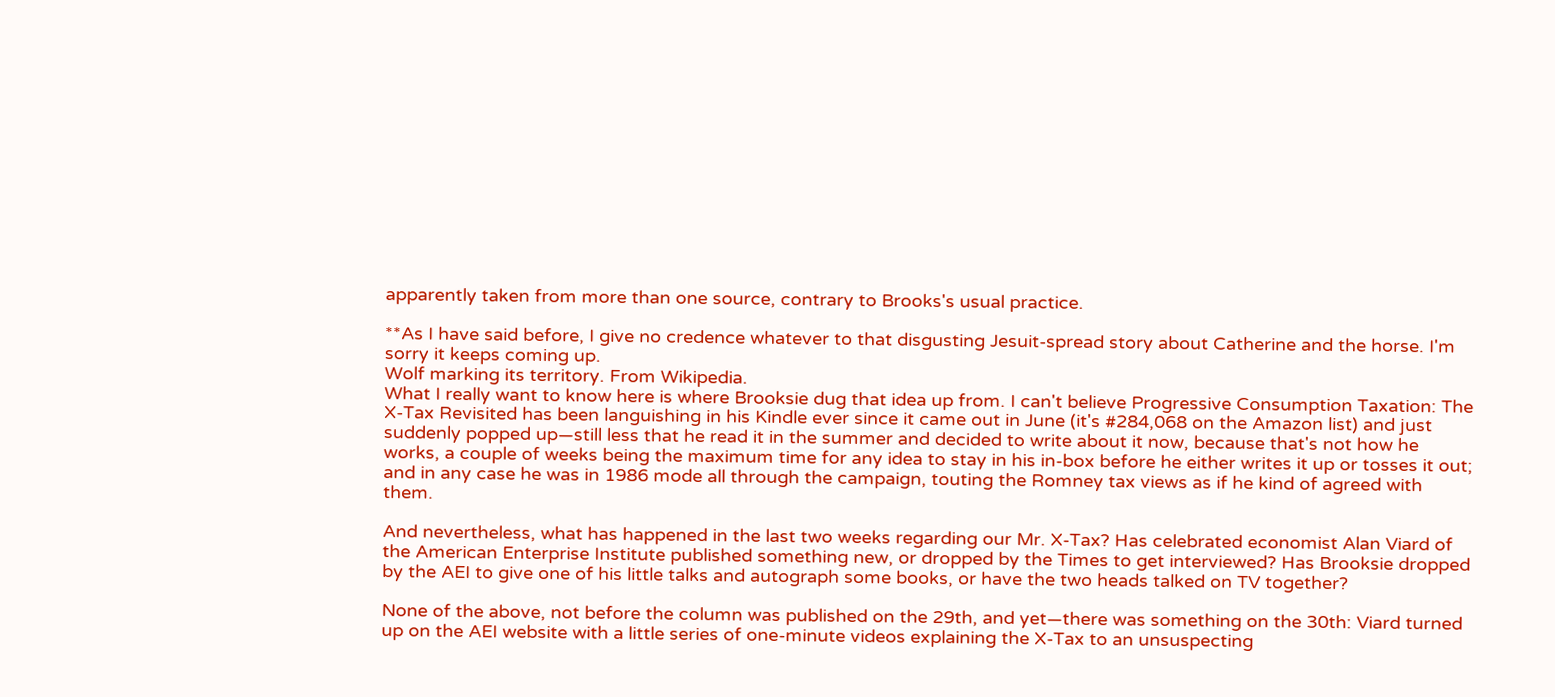apparently taken from more than one source, contrary to Brooks's usual practice.

**As I have said before, I give no credence whatever to that disgusting Jesuit-spread story about Catherine and the horse. I'm sorry it keeps coming up.
Wolf marking its territory. From Wikipedia.
What I really want to know here is where Brooksie dug that idea up from. I can't believe Progressive Consumption Taxation: The X-Tax Revisited has been languishing in his Kindle ever since it came out in June (it's #284,068 on the Amazon list) and just suddenly popped up—still less that he read it in the summer and decided to write about it now, because that's not how he works, a couple of weeks being the maximum time for any idea to stay in his in-box before he either writes it up or tosses it out; and in any case he was in 1986 mode all through the campaign, touting the Romney tax views as if he kind of agreed with them.

And nevertheless, what has happened in the last two weeks regarding our Mr. X-Tax? Has celebrated economist Alan Viard of the American Enterprise Institute published something new, or dropped by the Times to get interviewed? Has Brooksie dropped by the AEI to give one of his little talks and autograph some books, or have the two heads talked on TV together?

None of the above, not before the column was published on the 29th, and yet—there was something on the 30th: Viard turned up on the AEI website with a little series of one-minute videos explaining the X-Tax to an unsuspecting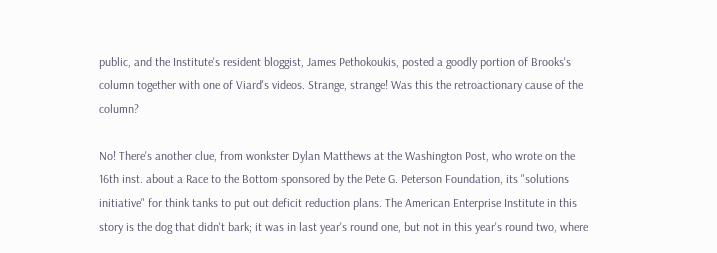public, and the Institute's resident bloggist, James Pethokoukis, posted a goodly portion of Brooks's column together with one of Viard's videos. Strange, strange! Was this the retroactionary cause of the column?

No! There's another clue, from wonkster Dylan Matthews at the Washington Post, who wrote on the 16th inst. about a Race to the Bottom sponsored by the Pete G. Peterson Foundation, its "solutions initiative" for think tanks to put out deficit reduction plans. The American Enterprise Institute in this story is the dog that didn't bark; it was in last year's round one, but not in this year's round two, where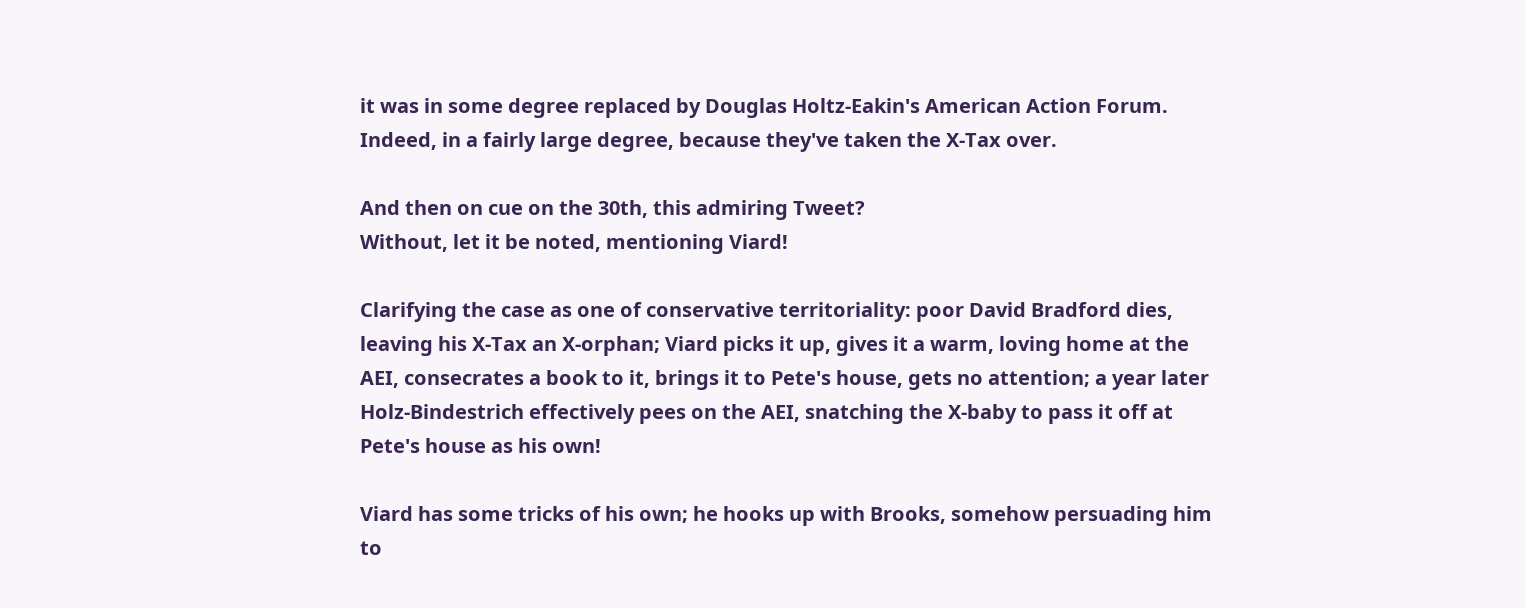it was in some degree replaced by Douglas Holtz-Eakin's American Action Forum. Indeed, in a fairly large degree, because they've taken the X-Tax over.

And then on cue on the 30th, this admiring Tweet?
Without, let it be noted, mentioning Viard!

Clarifying the case as one of conservative territoriality: poor David Bradford dies, leaving his X-Tax an X-orphan; Viard picks it up, gives it a warm, loving home at the AEI, consecrates a book to it, brings it to Pete's house, gets no attention; a year later Holz-Bindestrich effectively pees on the AEI, snatching the X-baby to pass it off at Pete's house as his own!

Viard has some tricks of his own; he hooks up with Brooks, somehow persuading him to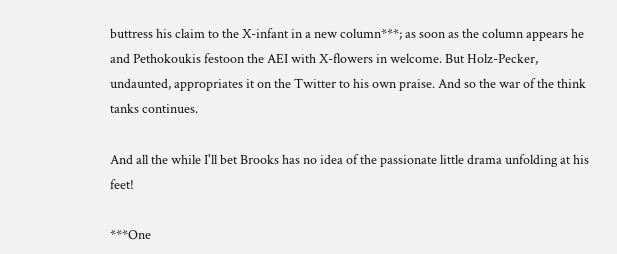buttress his claim to the X-infant in a new column***; as soon as the column appears he and Pethokoukis festoon the AEI with X-flowers in welcome. But Holz-Pecker, undaunted, appropriates it on the Twitter to his own praise. And so the war of the think tanks continues.

And all the while I'll bet Brooks has no idea of the passionate little drama unfolding at his feet!

***One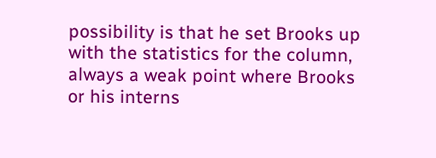possibility is that he set Brooks up with the statistics for the column, always a weak point where Brooks or his interns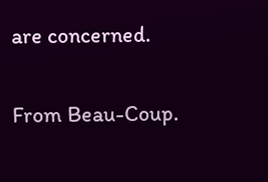are concerned.

From Beau-Coup.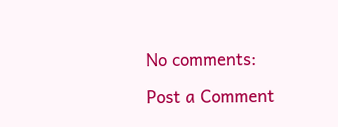No comments:

Post a Comment